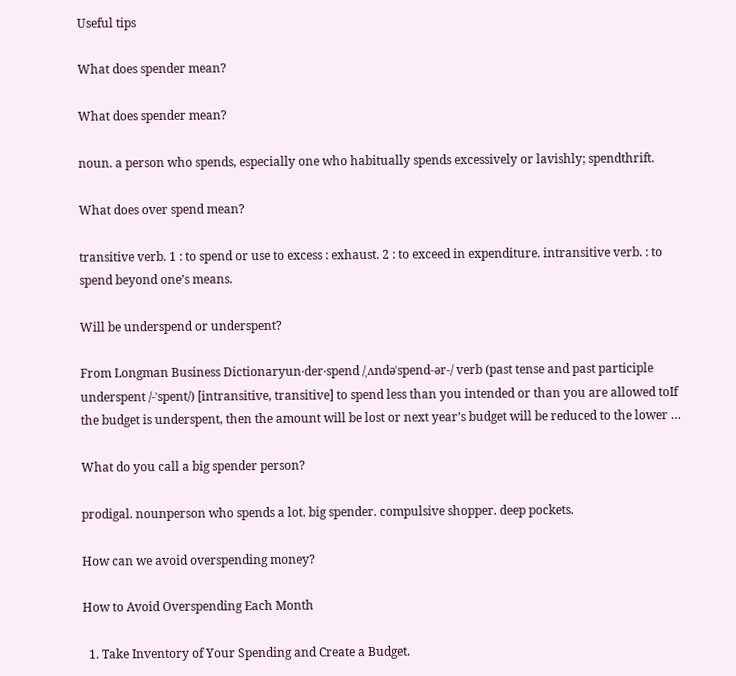Useful tips

What does spender mean?

What does spender mean?

noun. a person who spends, especially one who habitually spends excessively or lavishly; spendthrift.

What does over spend mean?

transitive verb. 1 : to spend or use to excess : exhaust. 2 : to exceed in expenditure. intransitive verb. : to spend beyond one’s means.

Will be underspend or underspent?

From Longman Business Dictionaryun‧der‧spend /ˌʌndəˈspend-ər-/ verb (past tense and past participle underspent /-ˈspent/) [intransitive, transitive] to spend less than you intended or than you are allowed toIf the budget is underspent, then the amount will be lost or next year’s budget will be reduced to the lower …

What do you call a big spender person?

prodigal. nounperson who spends a lot. big spender. compulsive shopper. deep pockets.

How can we avoid overspending money?

How to Avoid Overspending Each Month

  1. Take Inventory of Your Spending and Create a Budget.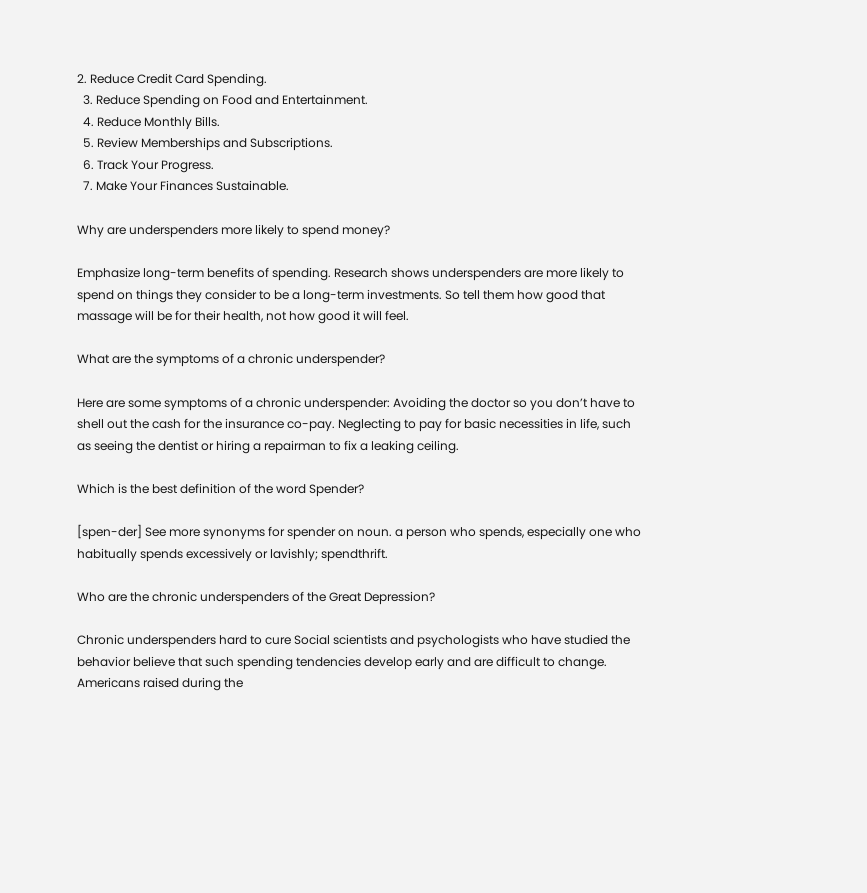2. Reduce Credit Card Spending.
  3. Reduce Spending on Food and Entertainment.
  4. Reduce Monthly Bills.
  5. Review Memberships and Subscriptions.
  6. Track Your Progress.
  7. Make Your Finances Sustainable.

Why are underspenders more likely to spend money?

Emphasize long-term benefits of spending. Research shows underspenders are more likely to spend on things they consider to be a long-term investments. So tell them how good that massage will be for their health, not how good it will feel.

What are the symptoms of a chronic underspender?

Here are some symptoms of a chronic underspender: Avoiding the doctor so you don’t have to shell out the cash for the insurance co-pay. Neglecting to pay for basic necessities in life, such as seeing the dentist or hiring a repairman to fix a leaking ceiling.

Which is the best definition of the word Spender?

[spen-der] See more synonyms for spender on noun. a person who spends, especially one who habitually spends excessively or lavishly; spendthrift.

Who are the chronic underspenders of the Great Depression?

Chronic underspenders hard to cure Social scientists and psychologists who have studied the behavior believe that such spending tendencies develop early and are difficult to change. Americans raised during the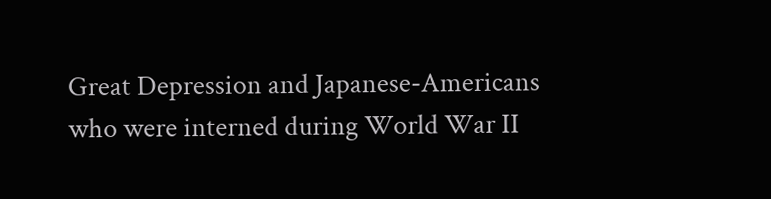Great Depression and Japanese-Americans who were interned during World War II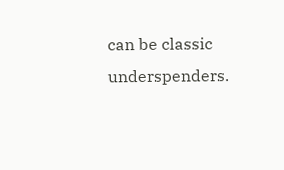can be classic underspenders.